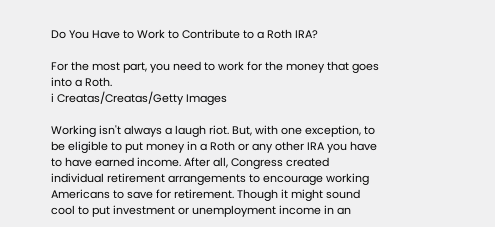Do You Have to Work to Contribute to a Roth IRA?

For the most part, you need to work for the money that goes into a Roth.
i Creatas/Creatas/Getty Images

Working isn't always a laugh riot. But, with one exception, to be eligible to put money in a Roth or any other IRA you have to have earned income. After all, Congress created individual retirement arrangements to encourage working Americans to save for retirement. Though it might sound cool to put investment or unemployment income in an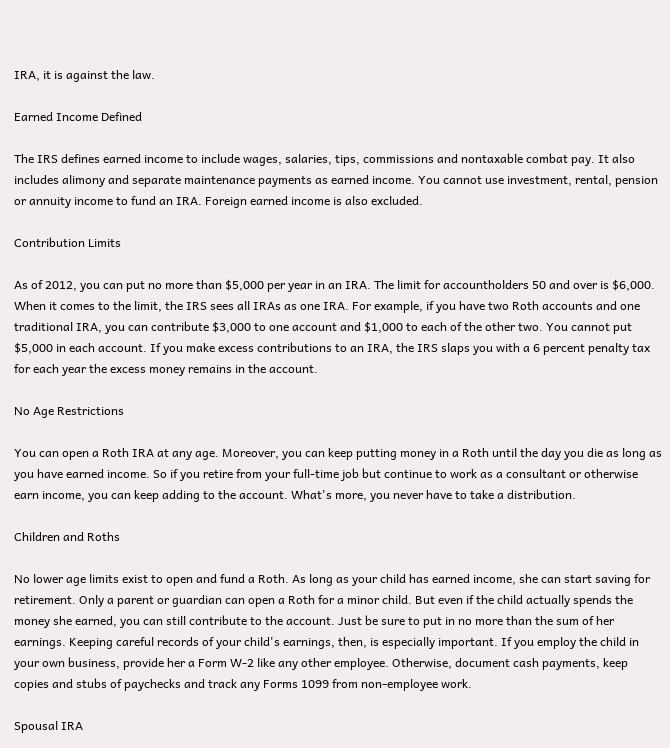IRA, it is against the law.

Earned Income Defined

The IRS defines earned income to include wages, salaries, tips, commissions and nontaxable combat pay. It also includes alimony and separate maintenance payments as earned income. You cannot use investment, rental, pension or annuity income to fund an IRA. Foreign earned income is also excluded.

Contribution Limits

As of 2012, you can put no more than $5,000 per year in an IRA. The limit for accountholders 50 and over is $6,000. When it comes to the limit, the IRS sees all IRAs as one IRA. For example, if you have two Roth accounts and one traditional IRA, you can contribute $3,000 to one account and $1,000 to each of the other two. You cannot put $5,000 in each account. If you make excess contributions to an IRA, the IRS slaps you with a 6 percent penalty tax for each year the excess money remains in the account.

No Age Restrictions

You can open a Roth IRA at any age. Moreover, you can keep putting money in a Roth until the day you die as long as you have earned income. So if you retire from your full-time job but continue to work as a consultant or otherwise earn income, you can keep adding to the account. What's more, you never have to take a distribution.

Children and Roths

No lower age limits exist to open and fund a Roth. As long as your child has earned income, she can start saving for retirement. Only a parent or guardian can open a Roth for a minor child. But even if the child actually spends the money she earned, you can still contribute to the account. Just be sure to put in no more than the sum of her earnings. Keeping careful records of your child's earnings, then, is especially important. If you employ the child in your own business, provide her a Form W-2 like any other employee. Otherwise, document cash payments, keep copies and stubs of paychecks and track any Forms 1099 from non-employee work.

Spousal IRA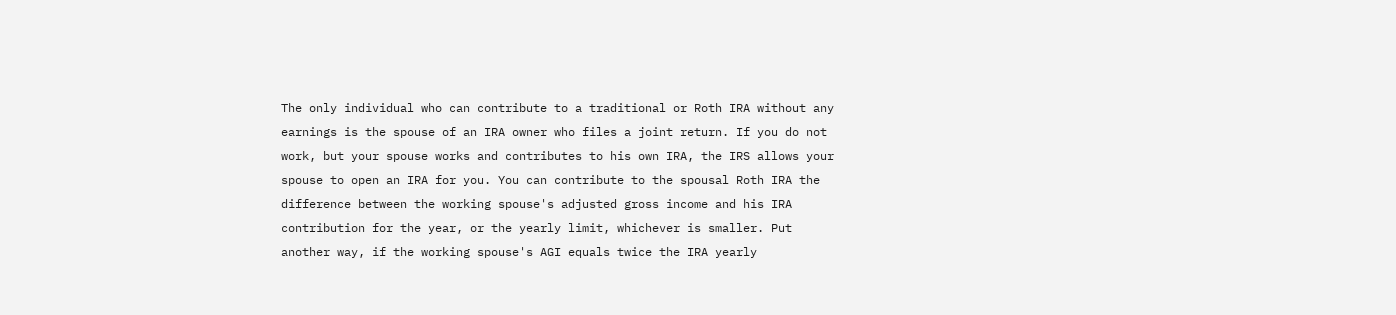The only individual who can contribute to a traditional or Roth IRA without any earnings is the spouse of an IRA owner who files a joint return. If you do not work, but your spouse works and contributes to his own IRA, the IRS allows your spouse to open an IRA for you. You can contribute to the spousal Roth IRA the difference between the working spouse's adjusted gross income and his IRA contribution for the year, or the yearly limit, whichever is smaller. Put another way, if the working spouse's AGI equals twice the IRA yearly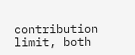contribution limit, both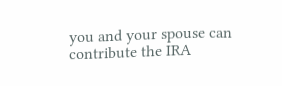you and your spouse can contribute the IRA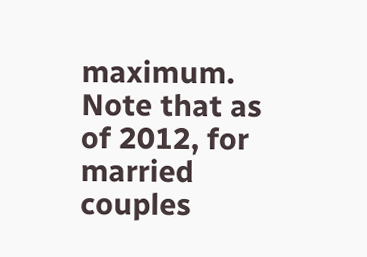maximum. Note that as of 2012, for married couples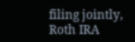filing jointly, Roth IRA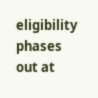eligibility phases out at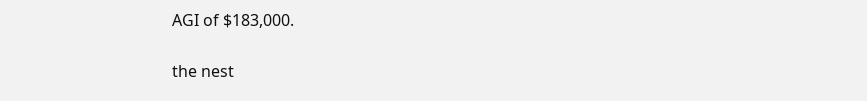AGI of $183,000.

the nest